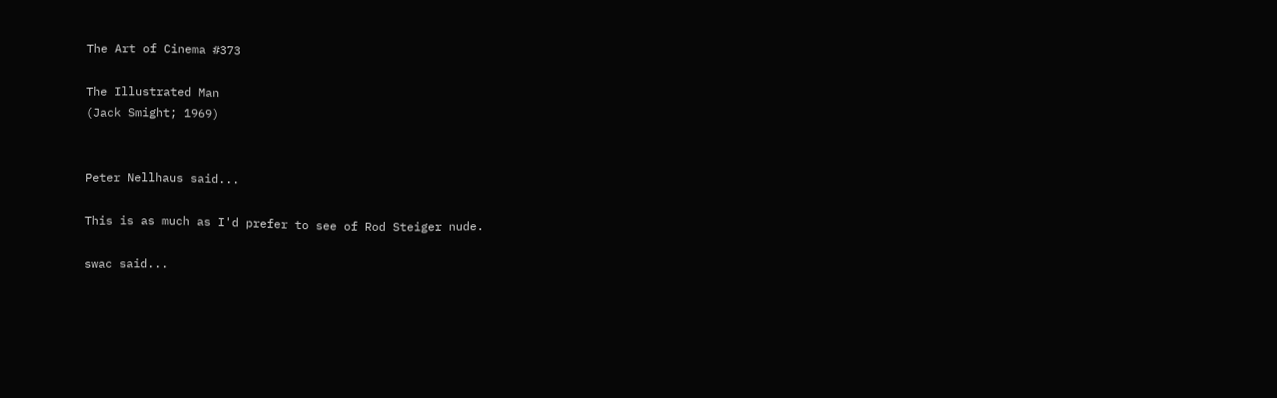The Art of Cinema #373

The Illustrated Man
(Jack Smight; 1969)


Peter Nellhaus said...

This is as much as I'd prefer to see of Rod Steiger nude.

swac said...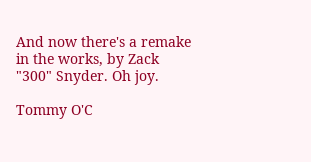And now there's a remake in the works, by Zack "300" Snyder. Oh joy.

Tommy O'C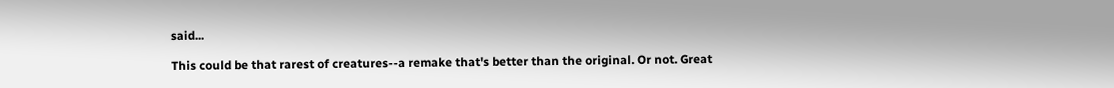said...

This could be that rarest of creatures--a remake that's better than the original. Or not. Great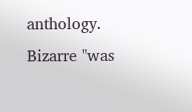anthology. Bizarre "was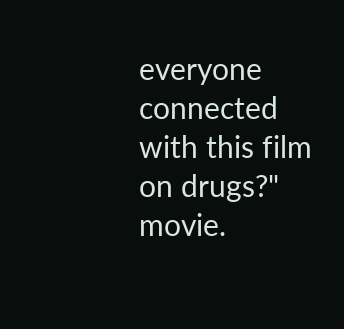everyone connected with this film on drugs?" movie.